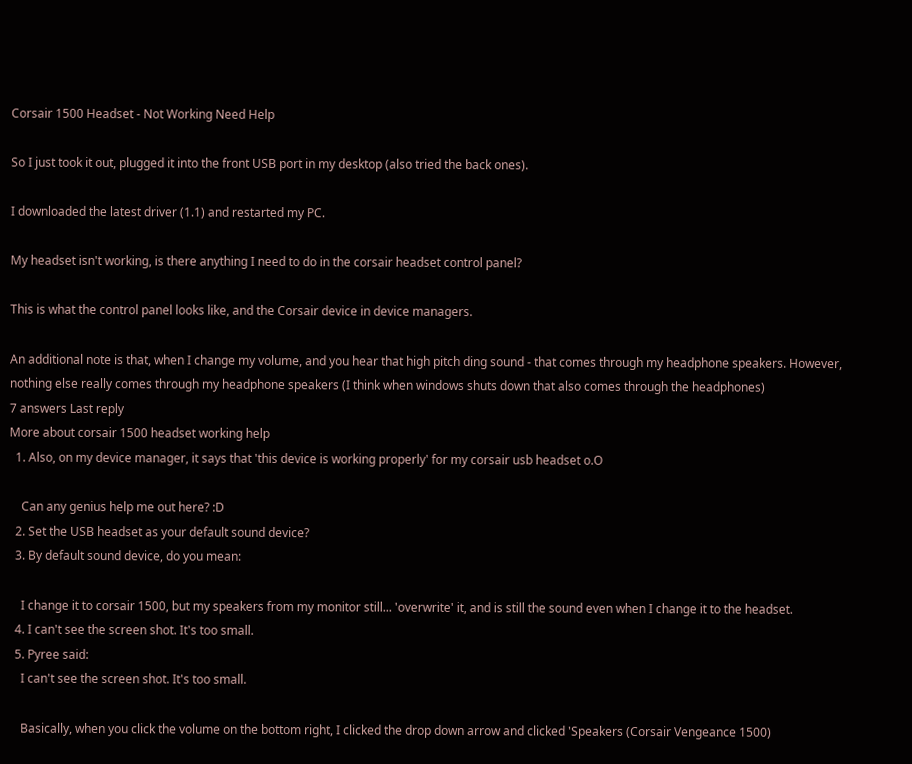Corsair 1500 Headset - Not Working Need Help

So I just took it out, plugged it into the front USB port in my desktop (also tried the back ones).

I downloaded the latest driver (1.1) and restarted my PC.

My headset isn't working, is there anything I need to do in the corsair headset control panel?

This is what the control panel looks like, and the Corsair device in device managers.

An additional note is that, when I change my volume, and you hear that high pitch ding sound - that comes through my headphone speakers. However, nothing else really comes through my headphone speakers (I think when windows shuts down that also comes through the headphones)
7 answers Last reply
More about corsair 1500 headset working help
  1. Also, on my device manager, it says that 'this device is working properly' for my corsair usb headset o.O

    Can any genius help me out here? :D
  2. Set the USB headset as your default sound device?
  3. By default sound device, do you mean:

    I change it to corsair 1500, but my speakers from my monitor still... 'overwrite' it, and is still the sound even when I change it to the headset.
  4. I can't see the screen shot. It's too small.
  5. Pyree said:
    I can't see the screen shot. It's too small.

    Basically, when you click the volume on the bottom right, I clicked the drop down arrow and clicked 'Speakers (Corsair Vengeance 1500)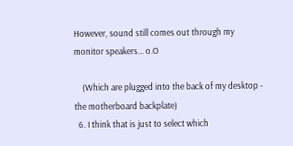However, sound still comes out through my monitor speakers... o.O

    (Which are plugged into the back of my desktop - the motherboard backplate)
  6. I think that is just to select which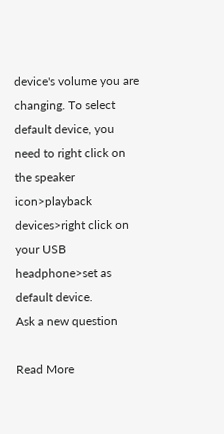device's volume you are changing. To select default device, you need to right click on the speaker icon>playback devices>right click on your USB headphone>set as default device.
Ask a new question

Read More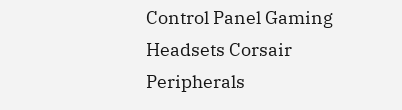Control Panel Gaming Headsets Corsair Peripherals